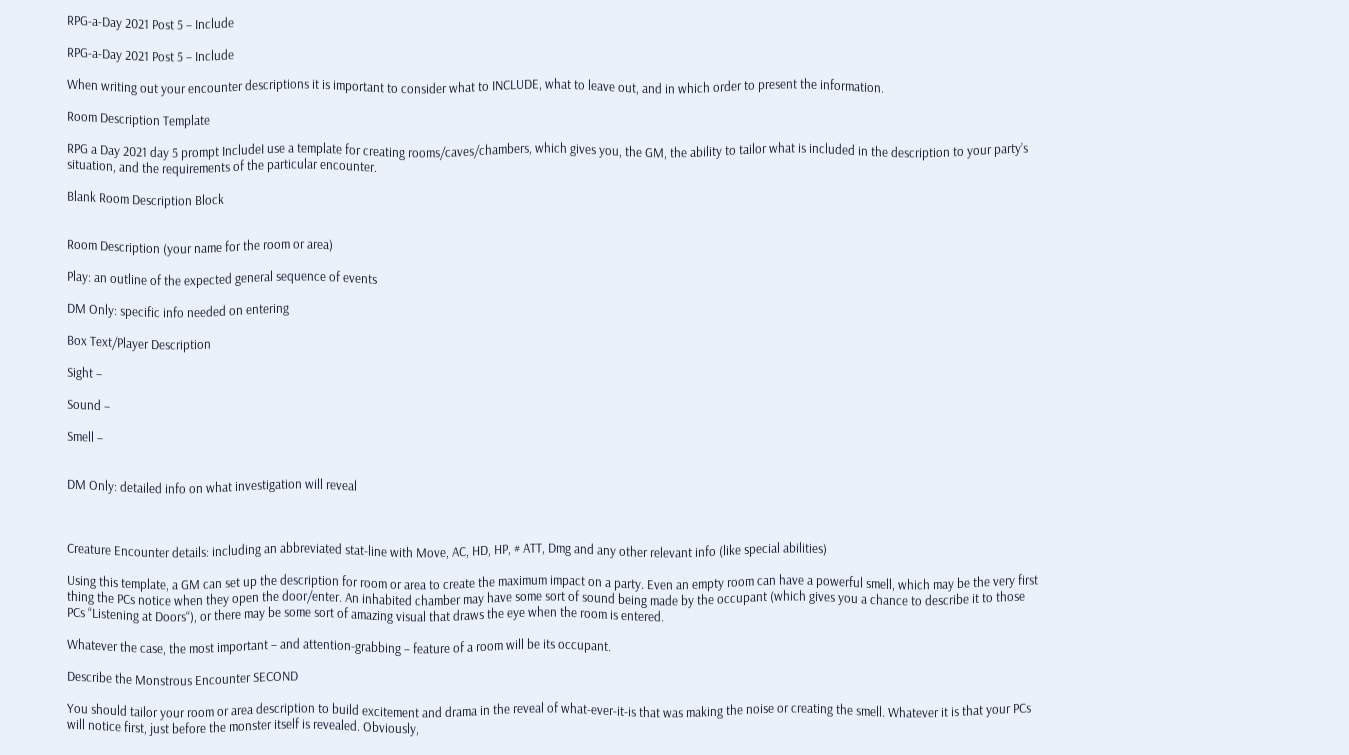RPG-a-Day 2021 Post 5 – Include

RPG-a-Day 2021 Post 5 – Include

When writing out your encounter descriptions it is important to consider what to INCLUDE, what to leave out, and in which order to present the information.

Room Description Template

RPG a Day 2021 day 5 prompt IncludeI use a template for creating rooms/caves/chambers, which gives you, the GM, the ability to tailor what is included in the description to your party’s situation, and the requirements of the particular encounter.

Blank Room Description Block


Room Description (your name for the room or area)

Play: an outline of the expected general sequence of events

DM Only: specific info needed on entering

Box Text/Player Description

Sight –

Sound –

Smell –


DM Only: detailed info on what investigation will reveal



Creature Encounter details: including an abbreviated stat-line with Move, AC, HD, HP, # ATT, Dmg and any other relevant info (like special abilities)

Using this template, a GM can set up the description for room or area to create the maximum impact on a party. Even an empty room can have a powerful smell, which may be the very first thing the PCs notice when they open the door/enter. An inhabited chamber may have some sort of sound being made by the occupant (which gives you a chance to describe it to those PCs “Listening at Doors“), or there may be some sort of amazing visual that draws the eye when the room is entered.

Whatever the case, the most important – and attention-grabbing – feature of a room will be its occupant.

Describe the Monstrous Encounter SECOND

You should tailor your room or area description to build excitement and drama in the reveal of what-ever-it-is that was making the noise or creating the smell. Whatever it is that your PCs will notice first, just before the monster itself is revealed. Obviously,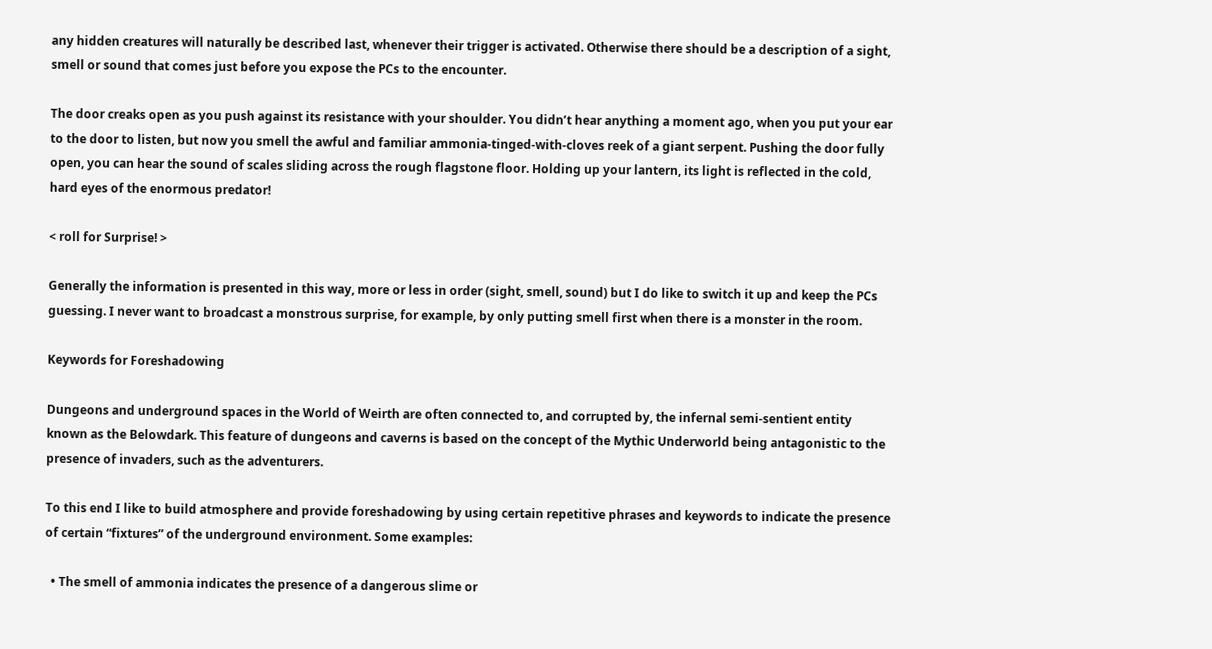any hidden creatures will naturally be described last, whenever their trigger is activated. Otherwise there should be a description of a sight, smell or sound that comes just before you expose the PCs to the encounter.

The door creaks open as you push against its resistance with your shoulder. You didn’t hear anything a moment ago, when you put your ear to the door to listen, but now you smell the awful and familiar ammonia-tinged-with-cloves reek of a giant serpent. Pushing the door fully open, you can hear the sound of scales sliding across the rough flagstone floor. Holding up your lantern, its light is reflected in the cold, hard eyes of the enormous predator!

< roll for Surprise! >

Generally the information is presented in this way, more or less in order (sight, smell, sound) but I do like to switch it up and keep the PCs guessing. I never want to broadcast a monstrous surprise, for example, by only putting smell first when there is a monster in the room.

Keywords for Foreshadowing

Dungeons and underground spaces in the World of Weirth are often connected to, and corrupted by, the infernal semi-sentient entity known as the Belowdark. This feature of dungeons and caverns is based on the concept of the Mythic Underworld being antagonistic to the presence of invaders, such as the adventurers.

To this end I like to build atmosphere and provide foreshadowing by using certain repetitive phrases and keywords to indicate the presence of certain “fixtures” of the underground environment. Some examples:

  • The smell of ammonia indicates the presence of a dangerous slime or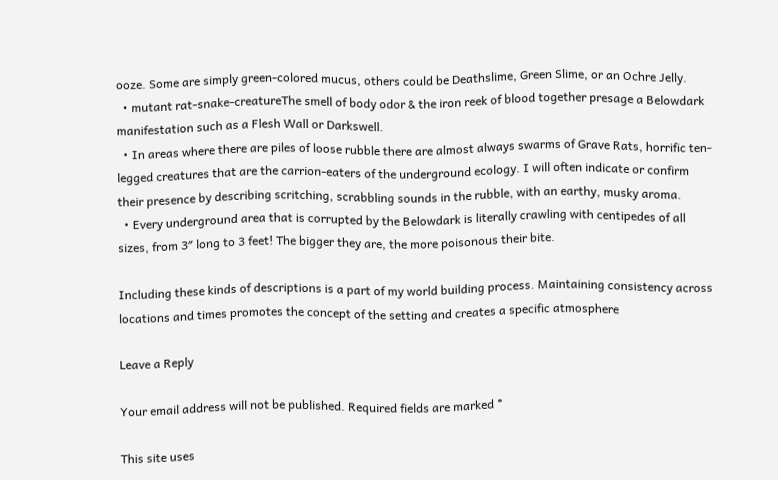ooze. Some are simply green-colored mucus, others could be Deathslime, Green Slime, or an Ochre Jelly.
  • mutant rat-snake-creatureThe smell of body odor & the iron reek of blood together presage a Belowdark manifestation such as a Flesh Wall or Darkswell.
  • In areas where there are piles of loose rubble there are almost always swarms of Grave Rats, horrific ten-legged creatures that are the carrion-eaters of the underground ecology. I will often indicate or confirm their presence by describing scritching, scrabbling sounds in the rubble, with an earthy, musky aroma.
  • Every underground area that is corrupted by the Belowdark is literally crawling with centipedes of all sizes, from 3″ long to 3 feet! The bigger they are, the more poisonous their bite.

Including these kinds of descriptions is a part of my world building process. Maintaining consistency across locations and times promotes the concept of the setting and creates a specific atmosphere

Leave a Reply

Your email address will not be published. Required fields are marked *

This site uses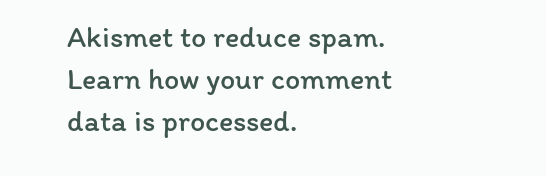Akismet to reduce spam. Learn how your comment data is processed.